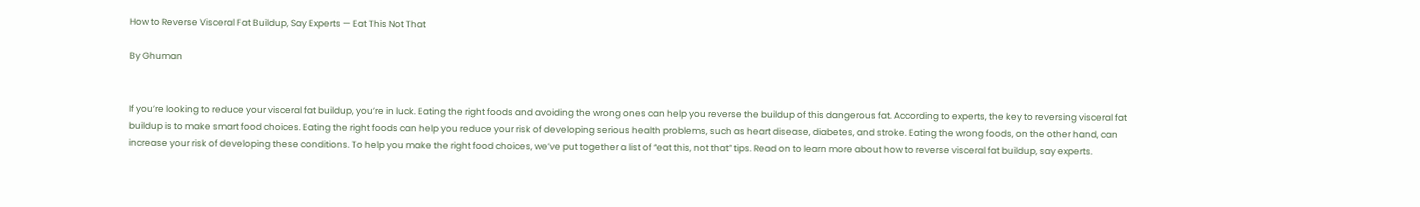How to Reverse Visceral Fat Buildup, Say Experts — Eat This Not That

By Ghuman


If you’re looking to reduce your visceral fat buildup, you’re in luck. Eating the right foods and avoiding the wrong ones can help you reverse the buildup of this dangerous fat. According to experts, the key to reversing visceral fat buildup is to make smart food choices. Eating the right foods can help you reduce your risk of developing serious health problems, such as heart disease, diabetes, and stroke. Eating the wrong foods, on the other hand, can increase your risk of developing these conditions. To help you make the right food choices, we’ve put together a list of “eat this, not that” tips. Read on to learn more about how to reverse visceral fat buildup, say experts.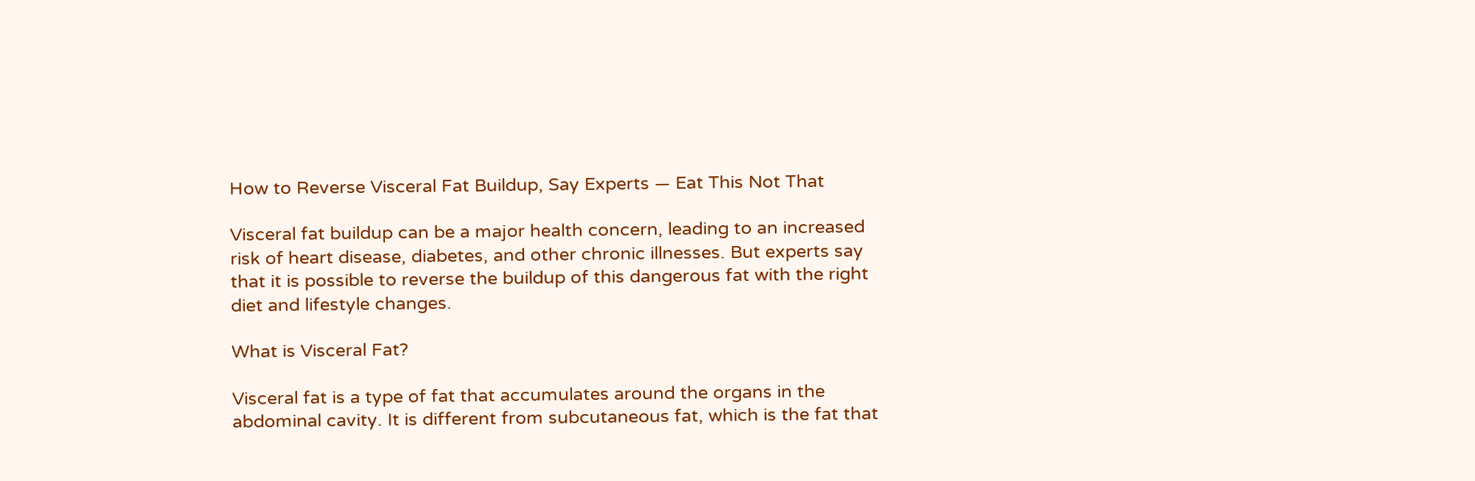How to Reverse Visceral Fat Buildup, Say Experts — Eat This Not That

Visceral fat buildup can be a major health concern, leading to an increased risk of heart disease, diabetes, and other chronic illnesses. But experts say that it is possible to reverse the buildup of this dangerous fat with the right diet and lifestyle changes.

What is Visceral Fat?

Visceral fat is a type of fat that accumulates around the organs in the abdominal cavity. It is different from subcutaneous fat, which is the fat that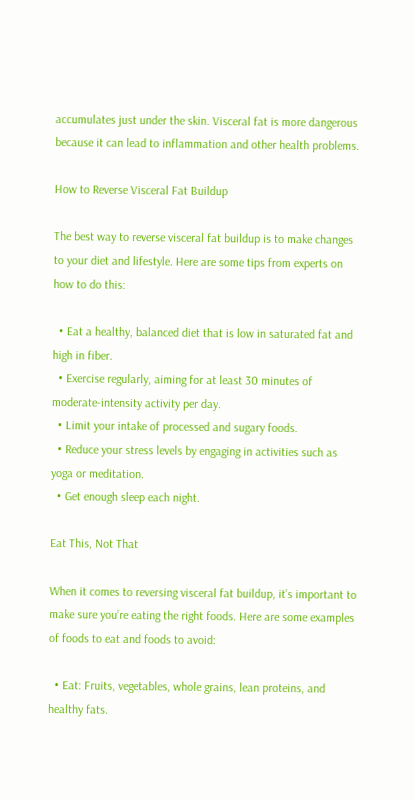accumulates just under the skin. Visceral fat is more dangerous because it can lead to inflammation and other health problems.

How to Reverse Visceral Fat Buildup

The best way to reverse visceral fat buildup is to make changes to your diet and lifestyle. Here are some tips from experts on how to do this:

  • Eat a healthy, balanced diet that is low in saturated fat and high in fiber.
  • Exercise regularly, aiming for at least 30 minutes of moderate-intensity activity per day.
  • Limit your intake of processed and sugary foods.
  • Reduce your stress levels by engaging in activities such as yoga or meditation.
  • Get enough sleep each night.

Eat This, Not That

When it comes to reversing visceral fat buildup, it’s important to make sure you’re eating the right foods. Here are some examples of foods to eat and foods to avoid:

  • Eat: Fruits, vegetables, whole grains, lean proteins, and healthy fats.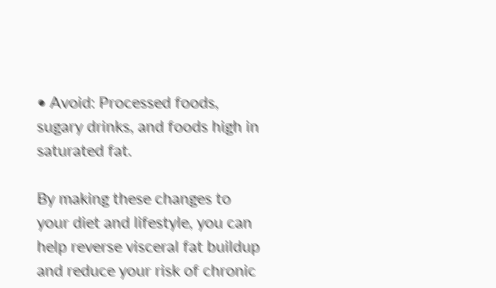• Avoid: Processed foods, sugary drinks, and foods high in saturated fat.

By making these changes to your diet and lifestyle, you can help reverse visceral fat buildup and reduce your risk of chronic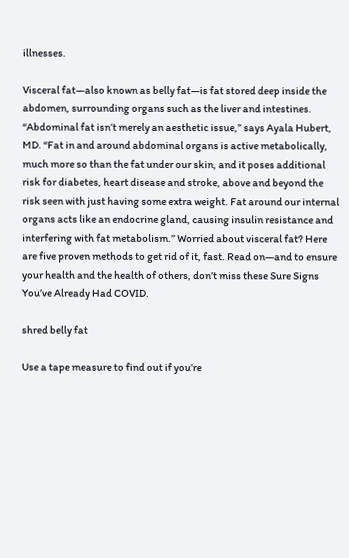illnesses.

Visceral fat—also known as belly fat—is fat stored deep inside the abdomen, surrounding organs such as the liver and intestines. “Abdominal fat isn’t merely an aesthetic issue,” says Ayala Hubert, MD. “Fat in and around abdominal organs is active metabolically, much more so than the fat under our skin, and it poses additional risk for diabetes, heart disease and stroke, above and beyond the risk seen with just having some extra weight. Fat around our internal organs acts like an endocrine gland, causing insulin resistance and interfering with fat metabolism.” Worried about visceral fat? Here are five proven methods to get rid of it, fast. Read on—and to ensure your health and the health of others, don’t miss these Sure Signs You’ve Already Had COVID.

shred belly fat

Use a tape measure to find out if you’re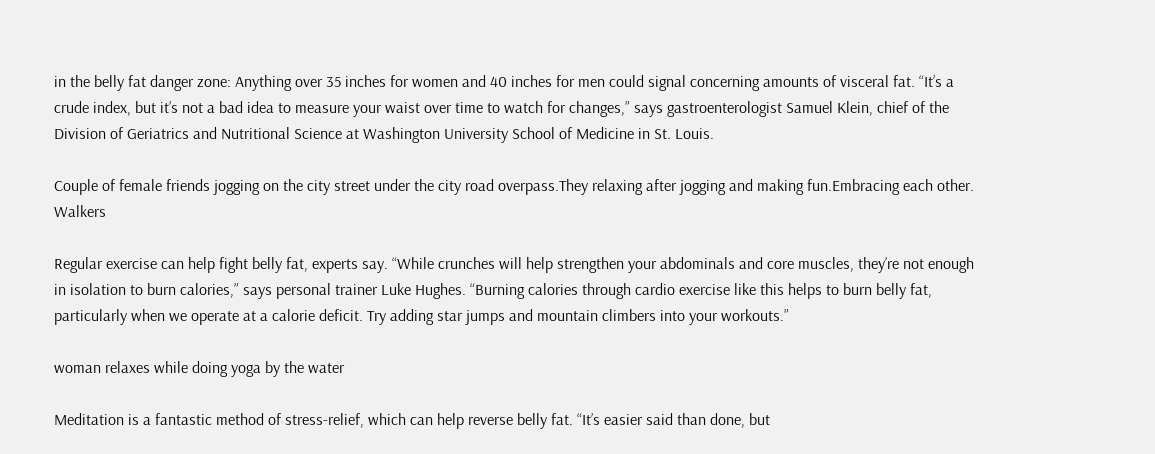in the belly fat danger zone: Anything over 35 inches for women and 40 inches for men could signal concerning amounts of visceral fat. “It’s a crude index, but it’s not a bad idea to measure your waist over time to watch for changes,” says gastroenterologist Samuel Klein, chief of the Division of Geriatrics and Nutritional Science at Washington University School of Medicine in St. Louis.

Couple of female friends jogging on the city street under the city road overpass.They relaxing after jogging and making fun.Embracing each other. Walkers

Regular exercise can help fight belly fat, experts say. “While crunches will help strengthen your abdominals and core muscles, they’re not enough in isolation to burn calories,” says personal trainer Luke Hughes. “Burning calories through cardio exercise like this helps to burn belly fat, particularly when we operate at a calorie deficit. Try adding star jumps and mountain climbers into your workouts.”

woman relaxes while doing yoga by the water

Meditation is a fantastic method of stress-relief, which can help reverse belly fat. “It’s easier said than done, but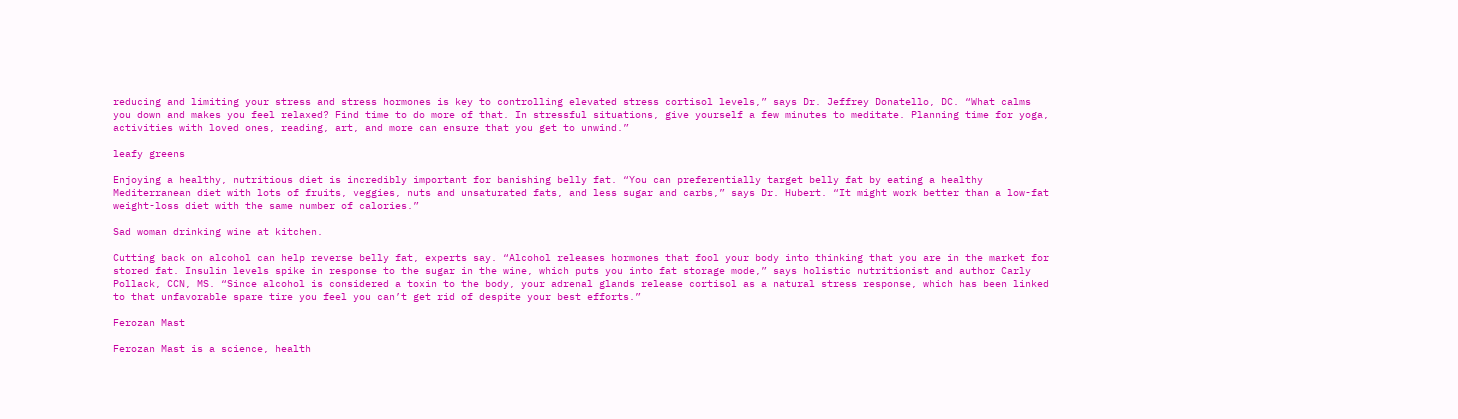reducing and limiting your stress and stress hormones is key to controlling elevated stress cortisol levels,” says Dr. Jeffrey Donatello, DC. “What calms you down and makes you feel relaxed? Find time to do more of that. In stressful situations, give yourself a few minutes to meditate. Planning time for yoga, activities with loved ones, reading, art, and more can ensure that you get to unwind.”

leafy greens

Enjoying a healthy, nutritious diet is incredibly important for banishing belly fat. “You can preferentially target belly fat by eating a healthy Mediterranean diet with lots of fruits, veggies, nuts and unsaturated fats, and less sugar and carbs,” says Dr. Hubert. “It might work better than a low-fat weight-loss diet with the same number of calories.”

Sad woman drinking wine at kitchen.

Cutting back on alcohol can help reverse belly fat, experts say. “Alcohol releases hormones that fool your body into thinking that you are in the market for stored fat. Insulin levels spike in response to the sugar in the wine, which puts you into fat storage mode,” says holistic nutritionist and author Carly Pollack, CCN, MS. “Since alcohol is considered a toxin to the body, your adrenal glands release cortisol as a natural stress response, which has been linked to that unfavorable spare tire you feel you can’t get rid of despite your best efforts.”

Ferozan Mast

Ferozan Mast is a science, health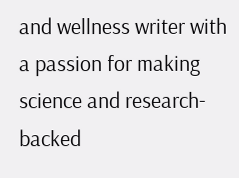and wellness writer with a passion for making science and research-backed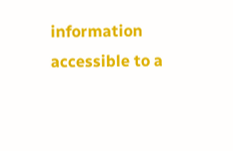information accessible to a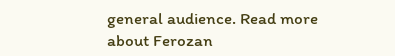general audience. Read more about Ferozan